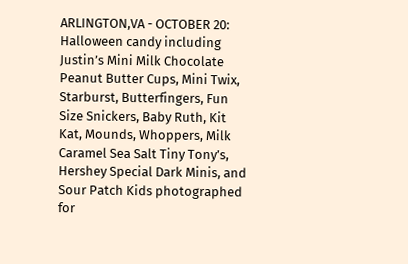ARLINGTON,VA - OCTOBER 20: Halloween candy including Justin’s Mini Milk Chocolate Peanut Butter Cups, Mini Twix, Starburst, Butterfingers, Fun Size Snickers, Baby Ruth, Kit Kat, Mounds, Whoppers, Milk Caramel Sea Salt Tiny Tony’s, Hershey Special Dark Minis, and Sour Patch Kids photographed for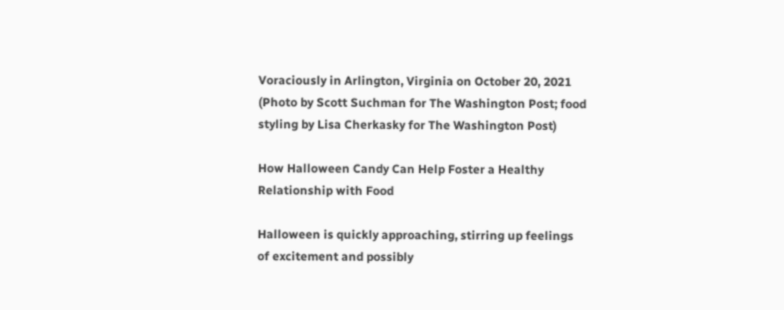Voraciously in Arlington, Virginia on October 20, 2021 (Photo by Scott Suchman for The Washington Post; food styling by Lisa Cherkasky for The Washington Post)

How Halloween Candy Can Help Foster a Healthy Relationship with Food

Halloween is quickly approaching, stirring up feelings of excitement and possibly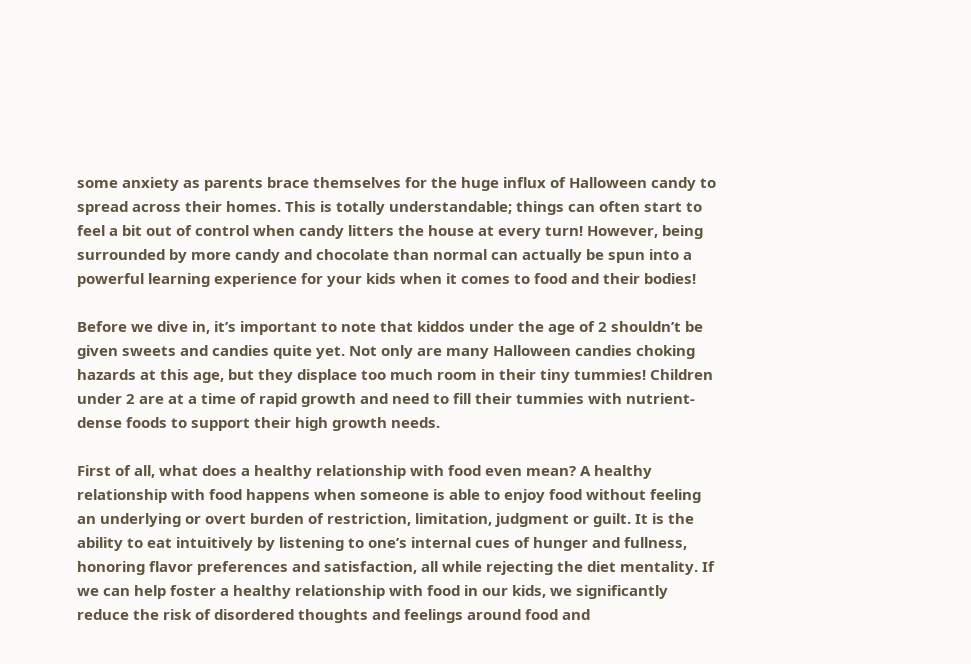some anxiety as parents brace themselves for the huge influx of Halloween candy to spread across their homes. This is totally understandable; things can often start to feel a bit out of control when candy litters the house at every turn! However, being surrounded by more candy and chocolate than normal can actually be spun into a powerful learning experience for your kids when it comes to food and their bodies!

Before we dive in, it’s important to note that kiddos under the age of 2 shouldn’t be given sweets and candies quite yet. Not only are many Halloween candies choking hazards at this age, but they displace too much room in their tiny tummies! Children under 2 are at a time of rapid growth and need to fill their tummies with nutrient-dense foods to support their high growth needs.

First of all, what does a healthy relationship with food even mean? A healthy relationship with food happens when someone is able to enjoy food without feeling an underlying or overt burden of restriction, limitation, judgment or guilt. It is the ability to eat intuitively by listening to one’s internal cues of hunger and fullness, honoring flavor preferences and satisfaction, all while rejecting the diet mentality. If we can help foster a healthy relationship with food in our kids, we significantly reduce the risk of disordered thoughts and feelings around food and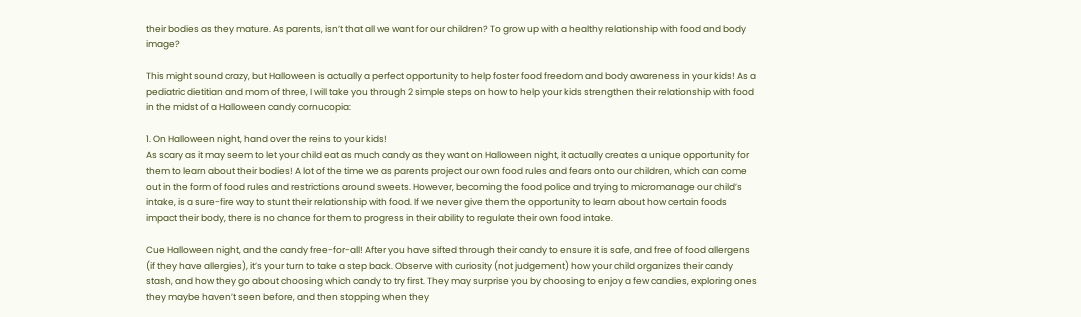their bodies as they mature. As parents, isn’t that all we want for our children? To grow up with a healthy relationship with food and body image?

This might sound crazy, but Halloween is actually a perfect opportunity to help foster food freedom and body awareness in your kids! As a pediatric dietitian and mom of three, I will take you through 2 simple steps on how to help your kids strengthen their relationship with food in the midst of a Halloween candy cornucopia:

1. On Halloween night, hand over the reins to your kids!
As scary as it may seem to let your child eat as much candy as they want on Halloween night, it actually creates a unique opportunity for them to learn about their bodies! A lot of the time we as parents project our own food rules and fears onto our children, which can come out in the form of food rules and restrictions around sweets. However, becoming the food police and trying to micromanage our child’s intake, is a sure-fire way to stunt their relationship with food. If we never give them the opportunity to learn about how certain foods impact their body, there is no chance for them to progress in their ability to regulate their own food intake.

Cue Halloween night, and the candy free-for-all! After you have sifted through their candy to ensure it is safe, and free of food allergens (if they have allergies), it’s your turn to take a step back. Observe with curiosity (not judgement) how your child organizes their candy stash, and how they go about choosing which candy to try first. They may surprise you by choosing to enjoy a few candies, exploring ones they maybe haven’t seen before, and then stopping when they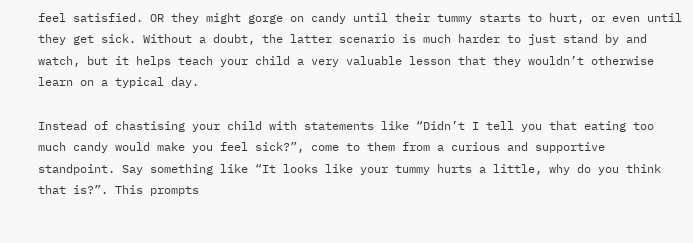feel satisfied. OR they might gorge on candy until their tummy starts to hurt, or even until they get sick. Without a doubt, the latter scenario is much harder to just stand by and watch, but it helps teach your child a very valuable lesson that they wouldn’t otherwise learn on a typical day.

Instead of chastising your child with statements like “Didn’t I tell you that eating too much candy would make you feel sick?”, come to them from a curious and supportive standpoint. Say something like “It looks like your tummy hurts a little, why do you think that is?”. This prompts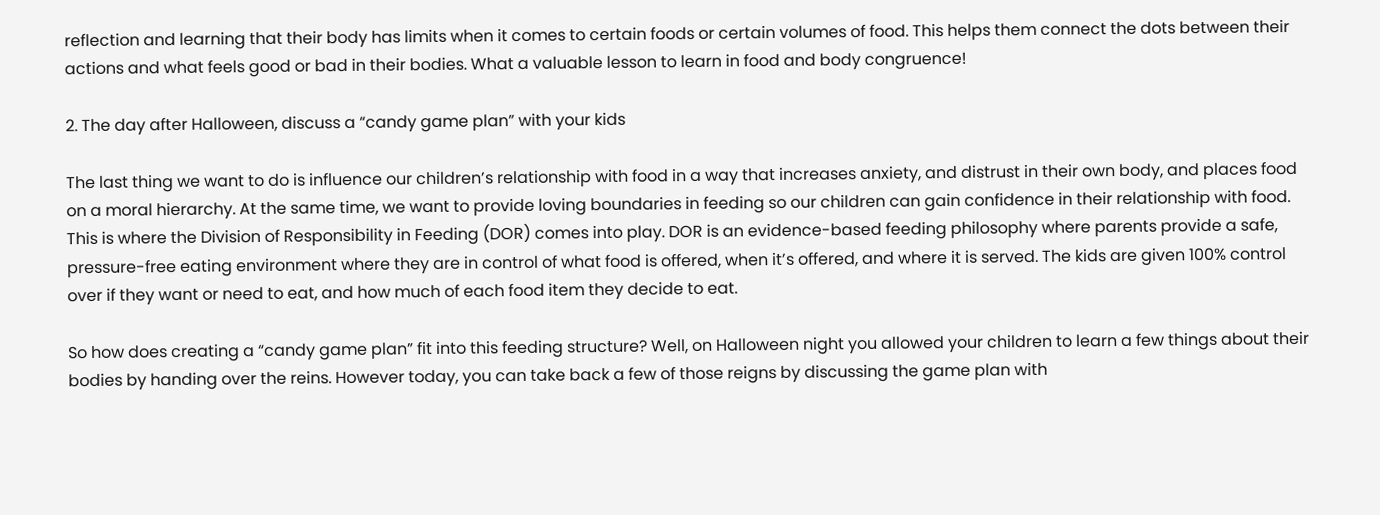reflection and learning that their body has limits when it comes to certain foods or certain volumes of food. This helps them connect the dots between their actions and what feels good or bad in their bodies. What a valuable lesson to learn in food and body congruence!

2. The day after Halloween, discuss a “candy game plan” with your kids

The last thing we want to do is influence our children’s relationship with food in a way that increases anxiety, and distrust in their own body, and places food on a moral hierarchy. At the same time, we want to provide loving boundaries in feeding so our children can gain confidence in their relationship with food. This is where the Division of Responsibility in Feeding (DOR) comes into play. DOR is an evidence-based feeding philosophy where parents provide a safe, pressure-free eating environment where they are in control of what food is offered, when it’s offered, and where it is served. The kids are given 100% control over if they want or need to eat, and how much of each food item they decide to eat.

So how does creating a “candy game plan” fit into this feeding structure? Well, on Halloween night you allowed your children to learn a few things about their bodies by handing over the reins. However today, you can take back a few of those reigns by discussing the game plan with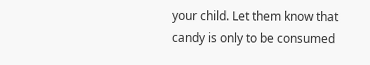your child. Let them know that candy is only to be consumed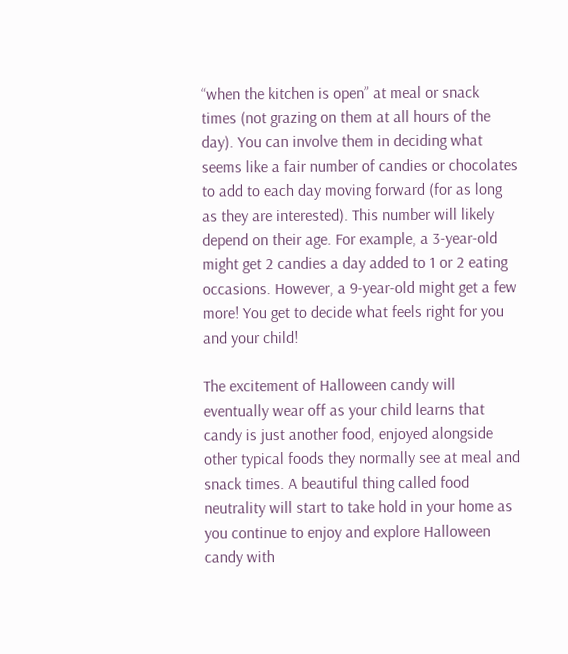“when the kitchen is open” at meal or snack times (not grazing on them at all hours of the day). You can involve them in deciding what seems like a fair number of candies or chocolates to add to each day moving forward (for as long as they are interested). This number will likely depend on their age. For example, a 3-year-old might get 2 candies a day added to 1 or 2 eating occasions. However, a 9-year-old might get a few more! You get to decide what feels right for you and your child!

The excitement of Halloween candy will eventually wear off as your child learns that candy is just another food, enjoyed alongside other typical foods they normally see at meal and snack times. A beautiful thing called food neutrality will start to take hold in your home as you continue to enjoy and explore Halloween candy with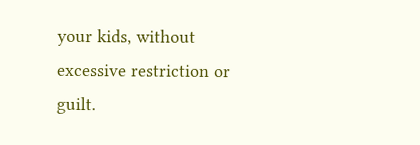your kids, without excessive restriction or guilt.